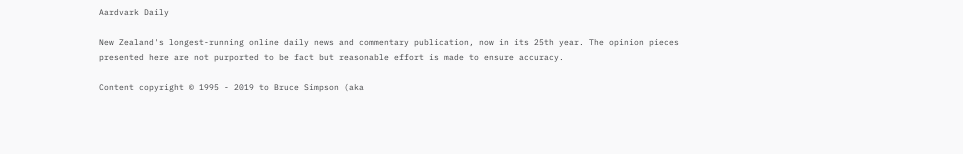Aardvark Daily

New Zealand's longest-running online daily news and commentary publication, now in its 25th year. The opinion pieces presented here are not purported to be fact but reasonable effort is made to ensure accuracy.

Content copyright © 1995 - 2019 to Bruce Simpson (aka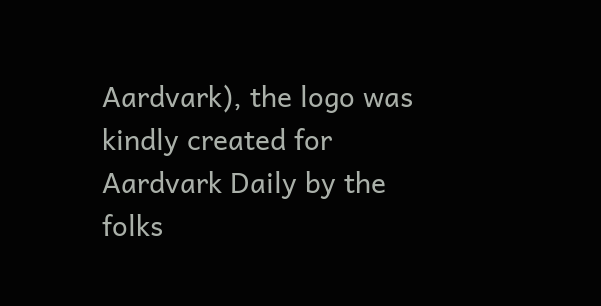Aardvark), the logo was kindly created for Aardvark Daily by the folks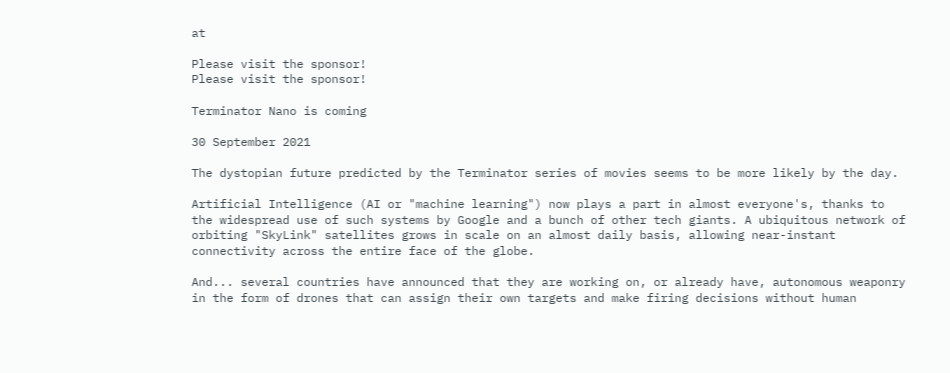at

Please visit the sponsor!
Please visit the sponsor!

Terminator Nano is coming

30 September 2021

The dystopian future predicted by the Terminator series of movies seems to be more likely by the day.

Artificial Intelligence (AI or "machine learning") now plays a part in almost everyone's, thanks to the widespread use of such systems by Google and a bunch of other tech giants. A ubiquitous network of orbiting "SkyLink" satellites grows in scale on an almost daily basis, allowing near-instant connectivity across the entire face of the globe.

And... several countries have announced that they are working on, or already have, autonomous weaponry in the form of drones that can assign their own targets and make firing decisions without human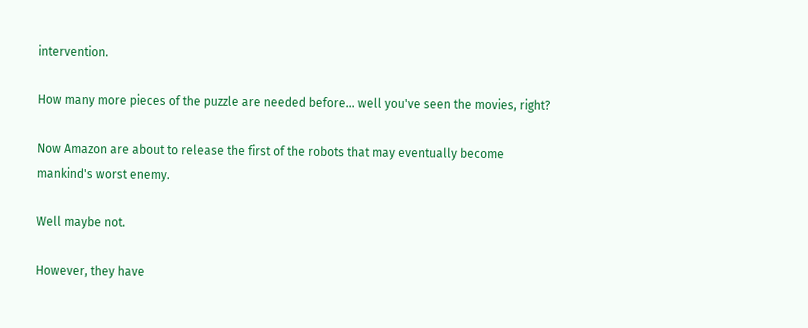intervention.

How many more pieces of the puzzle are needed before... well you've seen the movies, right?

Now Amazon are about to release the first of the robots that may eventually become mankind's worst enemy.

Well maybe not.

However, they have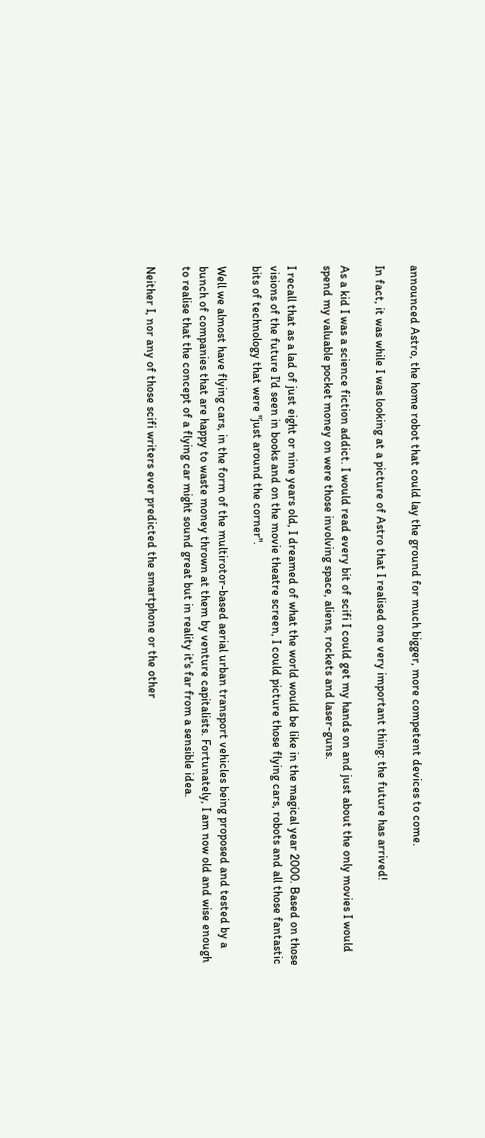announced Astro, the home robot that could lay the ground for much bigger, more competent devices to come.

In fact, it was while I was looking at a picture of Astro that I realised one very important thing: the future has arrived!

As a kid I was a science fiction addict. I would read every bit of scifi I could get my hands on and just about the only movies I would spend my valuable pocket money on were those involving space, aliens, rockets and laser-guns.

I recall that as a lad of just eight or nine years old, I dreamed of what the world would be like in the magical year 2000. Based on those visions of the future I'd seen in books and on the movie theatre screen, I could picture those flying cars, robots and all those fantastic bits of technology that were "just around the corner".

Well we almost have flying cars, in the form of the multirotor-based aerial urban transport vehicles being proposed and tested by a bunch of companies that are happy to waste money thrown at them by venture capitalists. Fortunately, I am now old and wise enough to realise that the concept of a flying car might sound great but in reality it's far from a sensible idea.

Neither I, nor any of those scifi writers ever predicted the smartphone or the other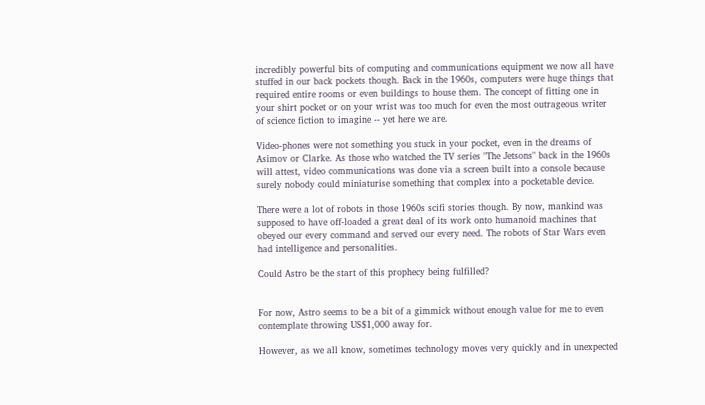incredibly powerful bits of computing and communications equipment we now all have stuffed in our back pockets though. Back in the 1960s, computers were huge things that required entire rooms or even buildings to house them. The concept of fitting one in your shirt pocket or on your wrist was too much for even the most outrageous writer of science fiction to imagine -- yet here we are.

Video-phones were not something you stuck in your pocket, even in the dreams of Asimov or Clarke. As those who watched the TV series "The Jetsons" back in the 1960s will attest, video communications was done via a screen built into a console because surely nobody could miniaturise something that complex into a pocketable device.

There were a lot of robots in those 1960s scifi stories though. By now, mankind was supposed to have off-loaded a great deal of its work onto humanoid machines that obeyed our every command and served our every need. The robots of Star Wars even had intelligence and personalities.

Could Astro be the start of this prophecy being fulfilled?


For now, Astro seems to be a bit of a gimmick without enough value for me to even contemplate throwing US$1,000 away for.

However, as we all know, sometimes technology moves very quickly and in unexpected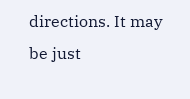directions. It may be just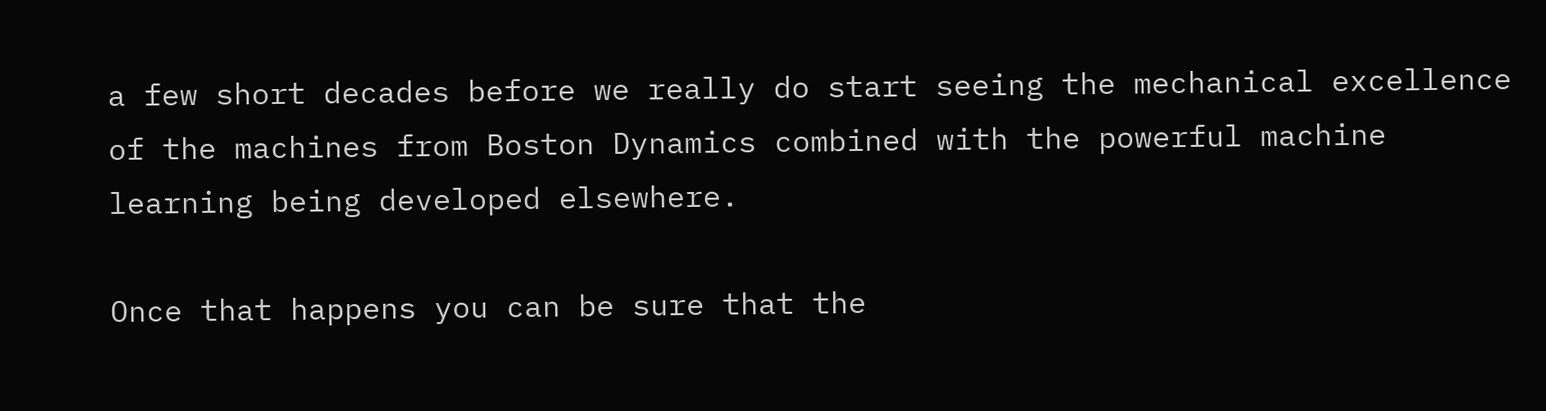a few short decades before we really do start seeing the mechanical excellence of the machines from Boston Dynamics combined with the powerful machine learning being developed elsewhere.

Once that happens you can be sure that the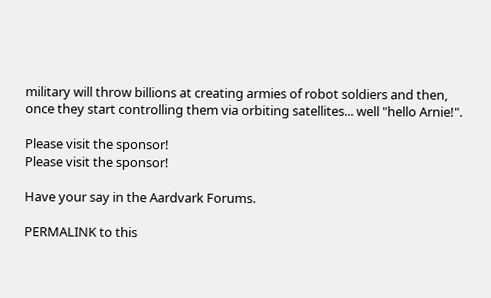military will throw billions at creating armies of robot soldiers and then, once they start controlling them via orbiting satellites... well "hello Arnie!".

Please visit the sponsor!
Please visit the sponsor!

Have your say in the Aardvark Forums.

PERMALINK to this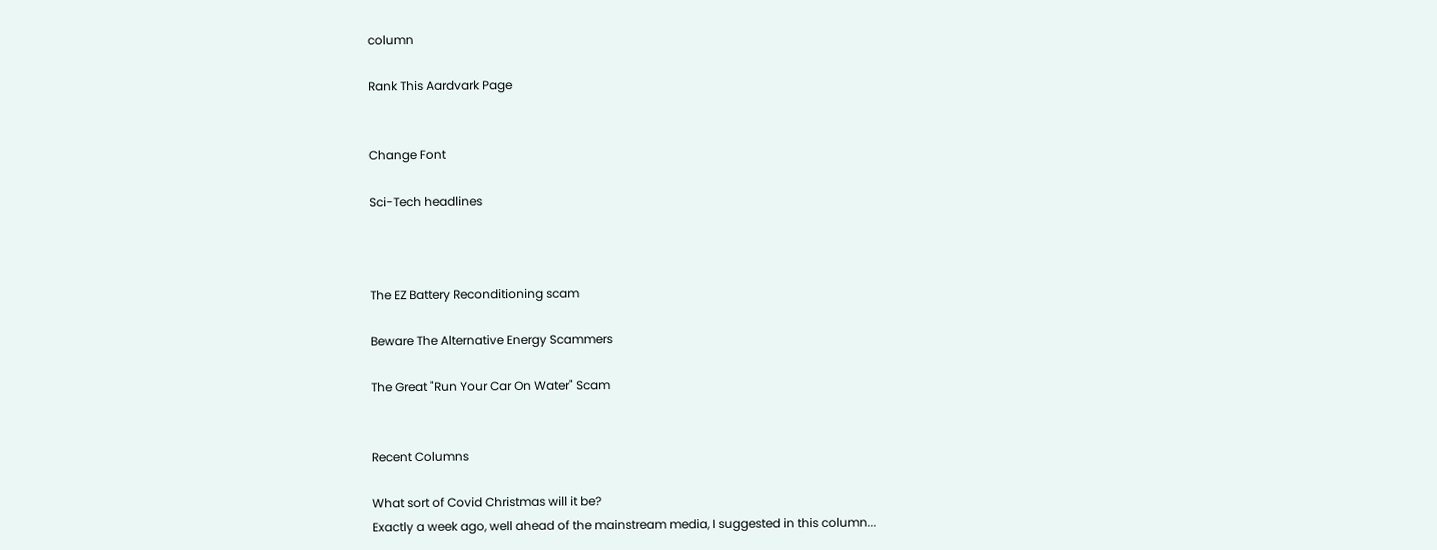column

Rank This Aardvark Page


Change Font

Sci-Tech headlines



The EZ Battery Reconditioning scam

Beware The Alternative Energy Scammers

The Great "Run Your Car On Water" Scam


Recent Columns

What sort of Covid Christmas will it be?
Exactly a week ago, well ahead of the mainstream media, I suggested in this column...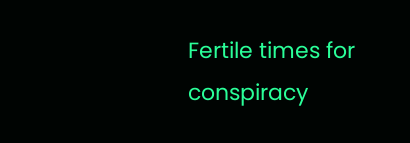Fertile times for conspiracy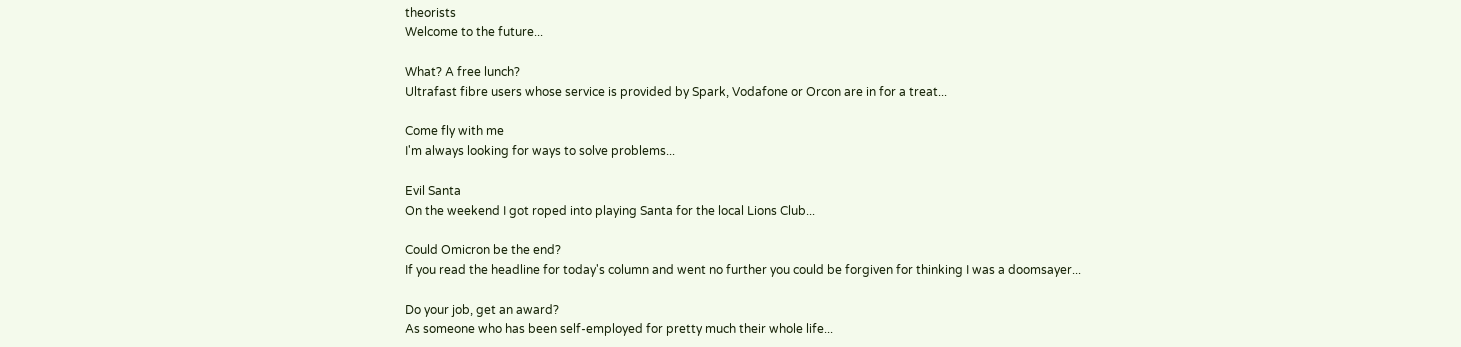theorists
Welcome to the future...

What? A free lunch?
Ultrafast fibre users whose service is provided by Spark, Vodafone or Orcon are in for a treat...

Come fly with me
I'm always looking for ways to solve problems...

Evil Santa
On the weekend I got roped into playing Santa for the local Lions Club...

Could Omicron be the end?
If you read the headline for today's column and went no further you could be forgiven for thinking I was a doomsayer...

Do your job, get an award?
As someone who has been self-employed for pretty much their whole life...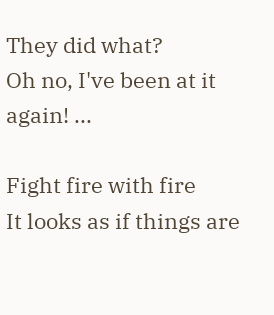They did what?
Oh no, I've been at it again! ...

Fight fire with fire
It looks as if things are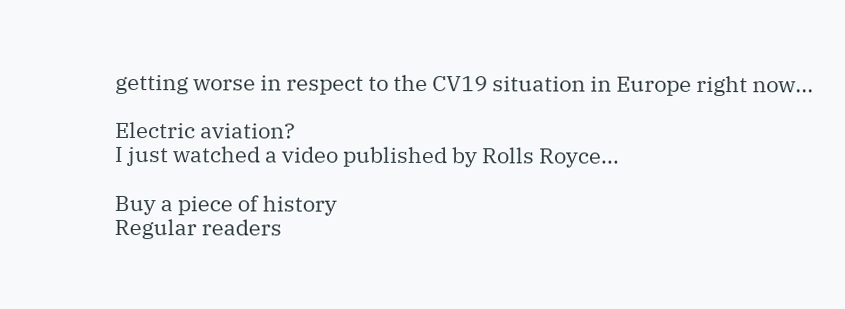getting worse in respect to the CV19 situation in Europe right now...

Electric aviation?
I just watched a video published by Rolls Royce...

Buy a piece of history
Regular readers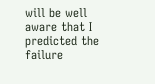will be well aware that I predicted the failure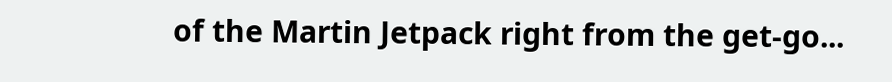of the Martin Jetpack right from the get-go...